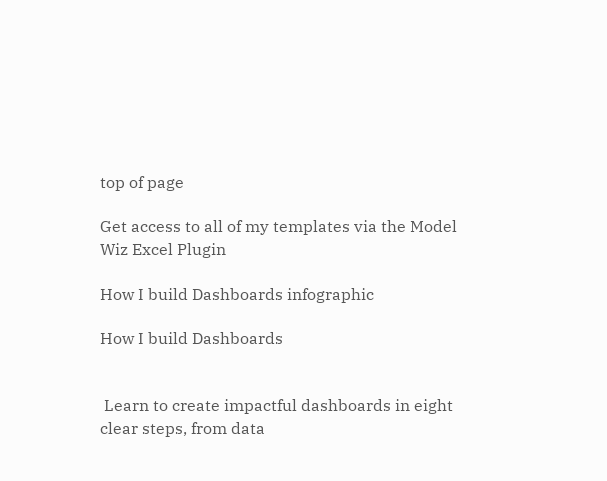top of page

Get access to all of my templates via the Model Wiz Excel Plugin

How I build Dashboards infographic

How I build Dashboards


 Learn to create impactful dashboards in eight clear steps, from data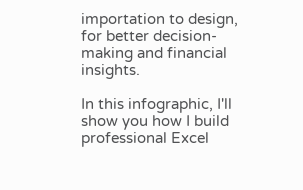importation to design, for better decision-making and financial insights.

In this infographic, I'll show you how I build professional Excel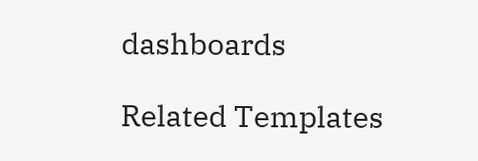dashboards

Related Templates